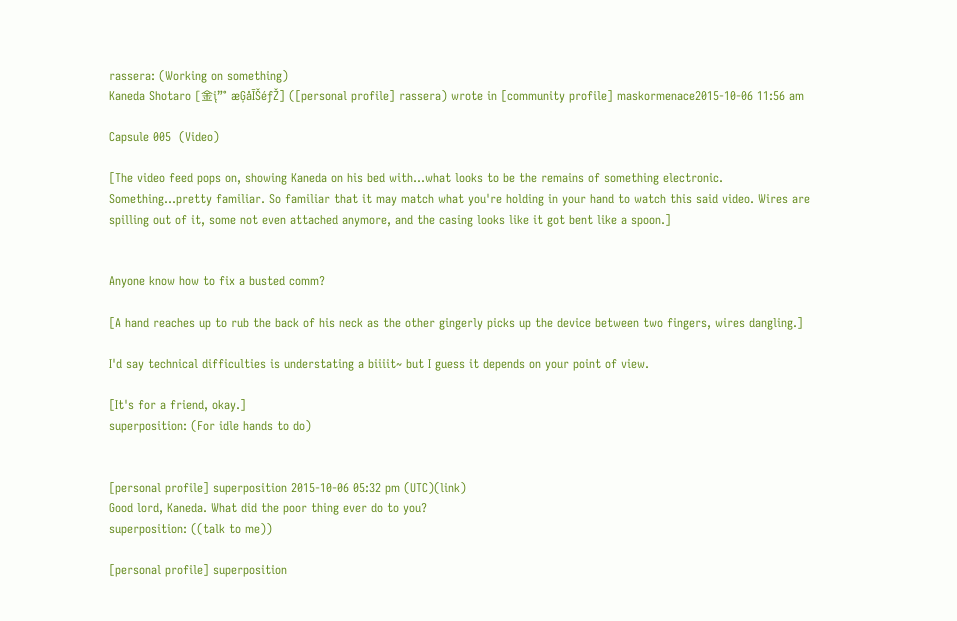rassera: (Working on something)
Kaneda Shotaro [金į”° æĢåĪŠéƒŽ] ([personal profile] rassera) wrote in [community profile] maskormenace2015-10-06 11:56 am

Capsule 005  (Video)

[The video feed pops on, showing Kaneda on his bed with...what looks to be the remains of something electronic. Something...pretty familiar. So familiar that it may match what you're holding in your hand to watch this said video. Wires are spilling out of it, some not even attached anymore, and the casing looks like it got bent like a spoon.]


Anyone know how to fix a busted comm?

[A hand reaches up to rub the back of his neck as the other gingerly picks up the device between two fingers, wires dangling.]

I'd say technical difficulties is understating a biiiit~ but I guess it depends on your point of view.

[It's for a friend, okay.]
superposition: (For idle hands to do)


[personal profile] superposition 2015-10-06 05:32 pm (UTC)(link)
Good lord, Kaneda. What did the poor thing ever do to you?
superposition: ((talk to me))

[personal profile] superposition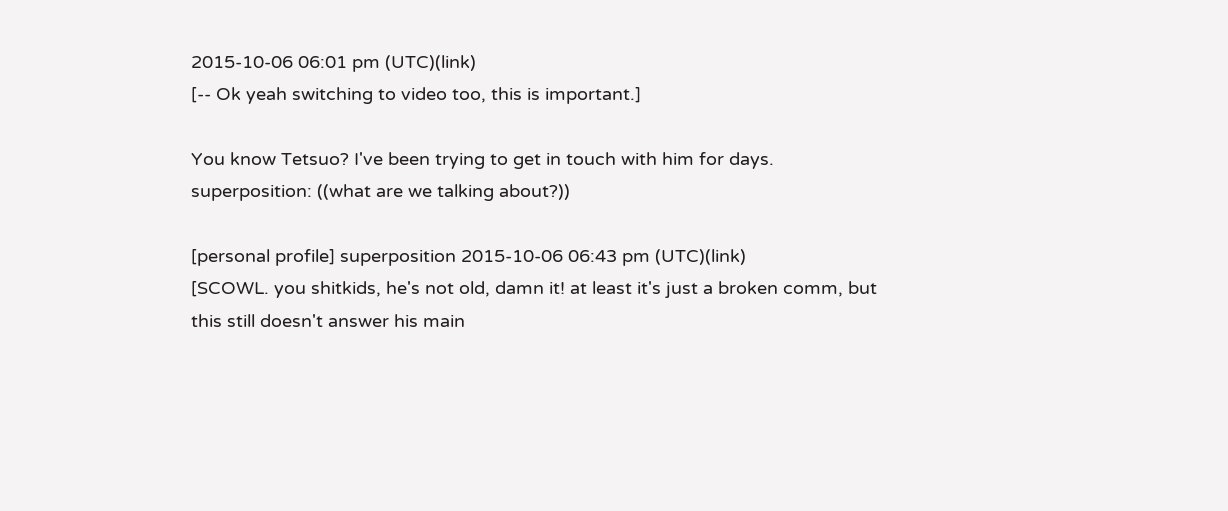2015-10-06 06:01 pm (UTC)(link)
[-- Ok yeah switching to video too, this is important.]

You know Tetsuo? I've been trying to get in touch with him for days.
superposition: ((what are we talking about?))

[personal profile] superposition 2015-10-06 06:43 pm (UTC)(link)
[SCOWL. you shitkids, he's not old, damn it! at least it's just a broken comm, but this still doesn't answer his main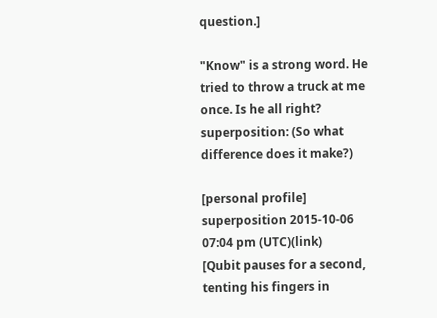question.]

"Know" is a strong word. He tried to throw a truck at me once. Is he all right?
superposition: (So what difference does it make?)

[personal profile] superposition 2015-10-06 07:04 pm (UTC)(link)
[Qubit pauses for a second, tenting his fingers in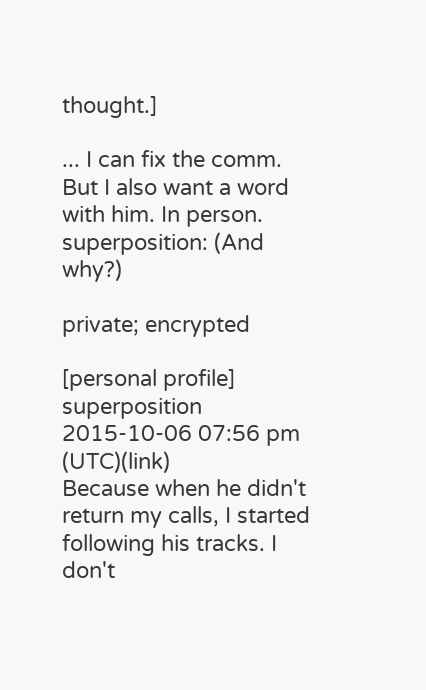thought.]

... I can fix the comm. But I also want a word with him. In person.
superposition: (And why?)

private; encrypted

[personal profile] superposition 2015-10-06 07:56 pm (UTC)(link)
Because when he didn't return my calls, I started following his tracks. I don't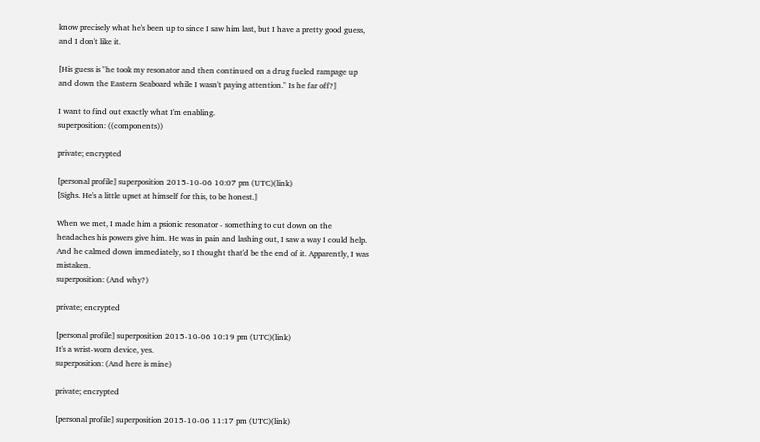know precisely what he's been up to since I saw him last, but I have a pretty good guess, and I don't like it.

[His guess is "he took my resonator and then continued on a drug fueled rampage up and down the Eastern Seaboard while I wasn't paying attention." Is he far off?]

I want to find out exactly what I'm enabling.
superposition: ((components))

private; encrypted

[personal profile] superposition 2015-10-06 10:07 pm (UTC)(link)
[Sighs. He's a little upset at himself for this, to be honest.]

When we met, I made him a psionic resonator - something to cut down on the headaches his powers give him. He was in pain and lashing out, I saw a way I could help. And he calmed down immediately, so I thought that'd be the end of it. Apparently, I was mistaken.
superposition: (And why?)

private; encrypted

[personal profile] superposition 2015-10-06 10:19 pm (UTC)(link)
It's a wrist-worn device, yes.
superposition: (And here is mine)

private; encrypted

[personal profile] superposition 2015-10-06 11:17 pm (UTC)(link)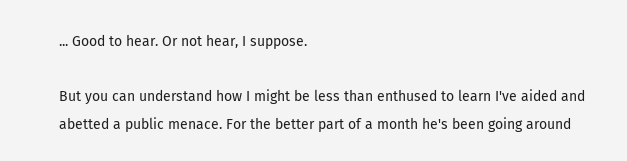... Good to hear. Or not hear, I suppose.

But you can understand how I might be less than enthused to learn I've aided and abetted a public menace. For the better part of a month he's been going around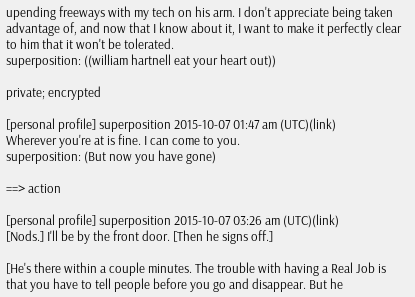upending freeways with my tech on his arm. I don't appreciate being taken advantage of, and now that I know about it, I want to make it perfectly clear to him that it won't be tolerated.
superposition: ((william hartnell eat your heart out))

private; encrypted

[personal profile] superposition 2015-10-07 01:47 am (UTC)(link)
Wherever you're at is fine. I can come to you.
superposition: (But now you have gone)

==> action

[personal profile] superposition 2015-10-07 03:26 am (UTC)(link)
[Nods.] I'll be by the front door. [Then he signs off.]

[He's there within a couple minutes. The trouble with having a Real Job is that you have to tell people before you go and disappear. But he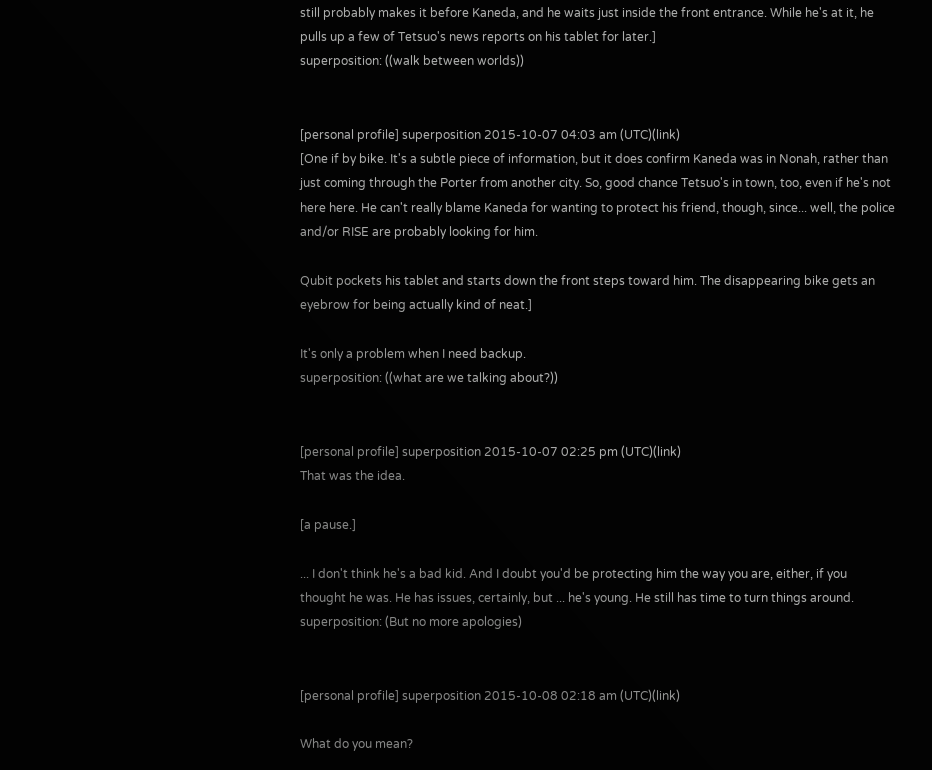still probably makes it before Kaneda, and he waits just inside the front entrance. While he's at it, he pulls up a few of Tetsuo's news reports on his tablet for later.]
superposition: ((walk between worlds))


[personal profile] superposition 2015-10-07 04:03 am (UTC)(link)
[One if by bike. It's a subtle piece of information, but it does confirm Kaneda was in Nonah, rather than just coming through the Porter from another city. So, good chance Tetsuo's in town, too, even if he's not here here. He can't really blame Kaneda for wanting to protect his friend, though, since... well, the police and/or RISE are probably looking for him.

Qubit pockets his tablet and starts down the front steps toward him. The disappearing bike gets an eyebrow for being actually kind of neat.]

It's only a problem when I need backup.
superposition: ((what are we talking about?))


[personal profile] superposition 2015-10-07 02:25 pm (UTC)(link)
That was the idea.

[a pause.]

... I don't think he's a bad kid. And I doubt you'd be protecting him the way you are, either, if you thought he was. He has issues, certainly, but ... he's young. He still has time to turn things around.
superposition: (But no more apologies)


[personal profile] superposition 2015-10-08 02:18 am (UTC)(link)

What do you mean?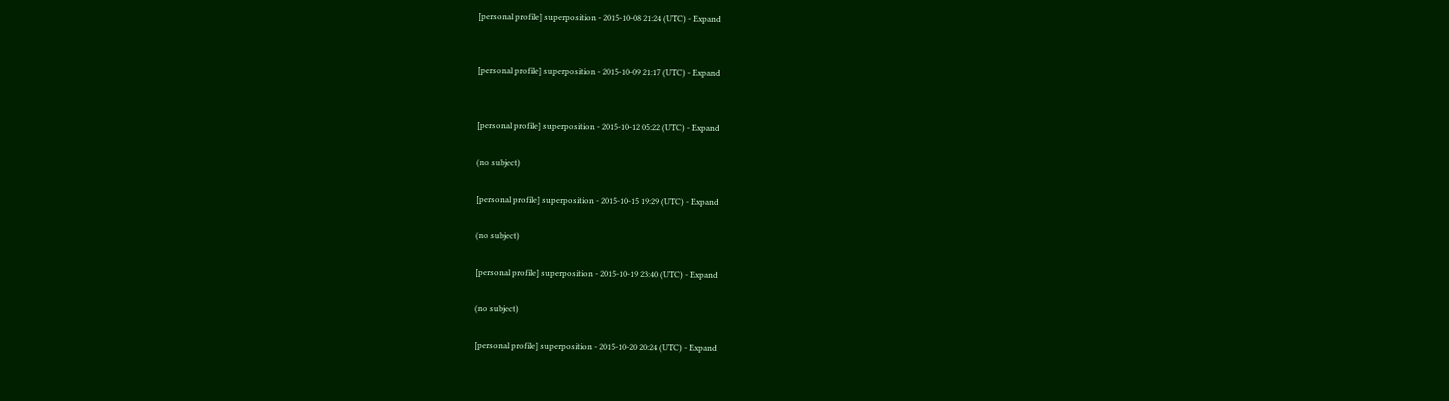[personal profile] superposition - 2015-10-08 21:24 (UTC) - Expand


[personal profile] superposition - 2015-10-09 21:17 (UTC) - Expand


[personal profile] superposition - 2015-10-12 05:22 (UTC) - Expand

(no subject)

[personal profile] superposition - 2015-10-15 19:29 (UTC) - Expand

(no subject)

[personal profile] superposition - 2015-10-19 23:40 (UTC) - Expand

(no subject)

[personal profile] superposition - 2015-10-20 20:24 (UTC) - Expand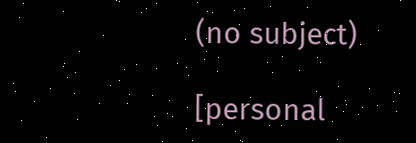(no subject)

[personal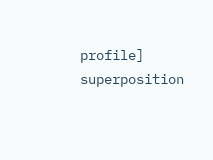profile] superposition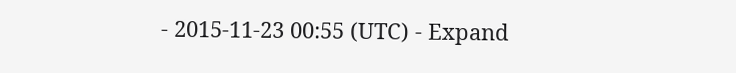- 2015-11-23 00:55 (UTC) - Expand